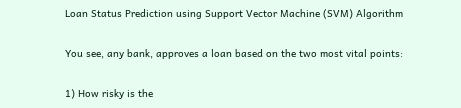Loan Status Prediction using Support Vector Machine (SVM) Algorithm

You see, any bank, approves a loan based on the two most vital points:

1) How risky is the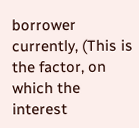borrower currently, (This is the factor, on which the interest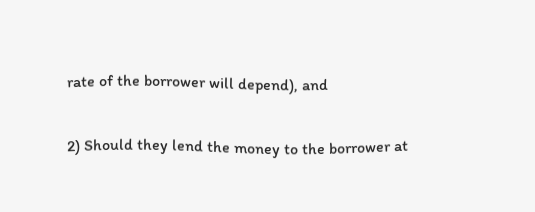rate of the borrower will depend), and

2) Should they lend the money to the borrower at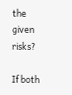the given risks?

If both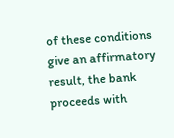of these conditions give an affirmatory result, the bank proceeds with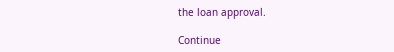the loan approval.

Continue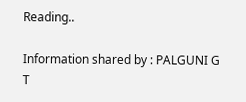Reading..

Information shared by : PALGUNI G T